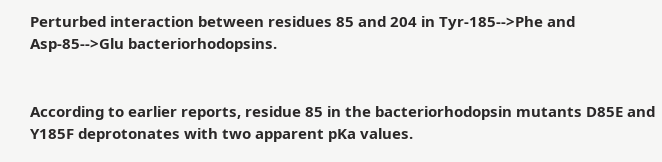Perturbed interaction between residues 85 and 204 in Tyr-185-->Phe and Asp-85-->Glu bacteriorhodopsins.


According to earlier reports, residue 85 in the bacteriorhodopsin mutants D85E and Y185F deprotonates with two apparent pKa values.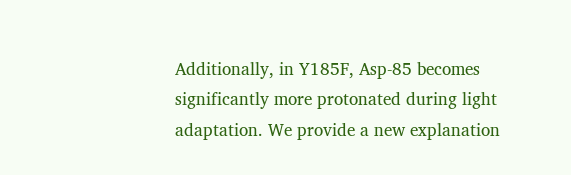Additionally, in Y185F, Asp-85 becomes significantly more protonated during light adaptation. We provide a new explanation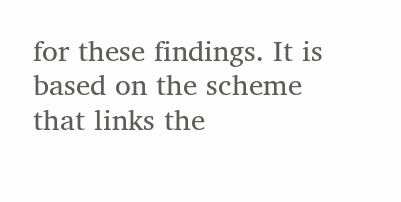for these findings. It is based on the scheme that links the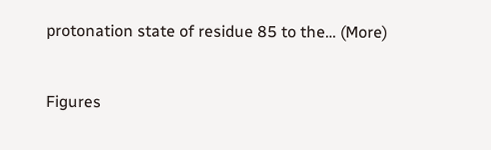protonation state of residue 85 to the… (More)


Figures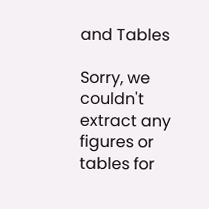and Tables

Sorry, we couldn't extract any figures or tables for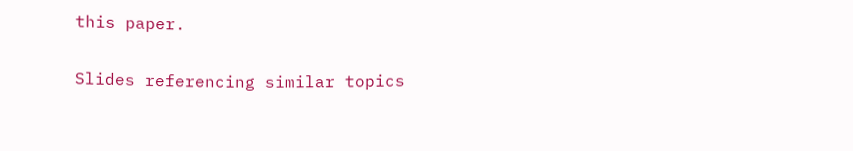this paper.

Slides referencing similar topics